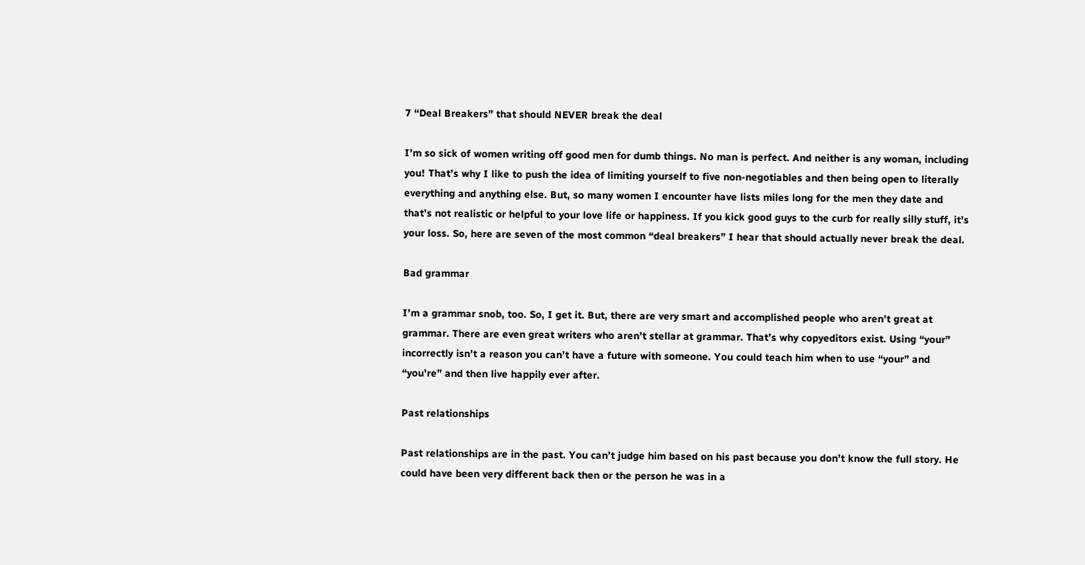7 “Deal Breakers” that should NEVER break the deal

I’m so sick of women writing off good men for dumb things. No man is perfect. And neither is any woman, including you! That’s why I like to push the idea of limiting yourself to five non-negotiables and then being open to literally everything and anything else. But, so many women I encounter have lists miles long for the men they date and that’s not realistic or helpful to your love life or happiness. If you kick good guys to the curb for really silly stuff, it’s your loss. So, here are seven of the most common “deal breakers” I hear that should actually never break the deal.

Bad grammar

I’m a grammar snob, too. So, I get it. But, there are very smart and accomplished people who aren’t great at grammar. There are even great writers who aren’t stellar at grammar. That’s why copyeditors exist. Using “your” incorrectly isn’t a reason you can’t have a future with someone. You could teach him when to use “your” and “you’re” and then live happily ever after.

Past relationships

Past relationships are in the past. You can’t judge him based on his past because you don’t know the full story. He could have been very different back then or the person he was in a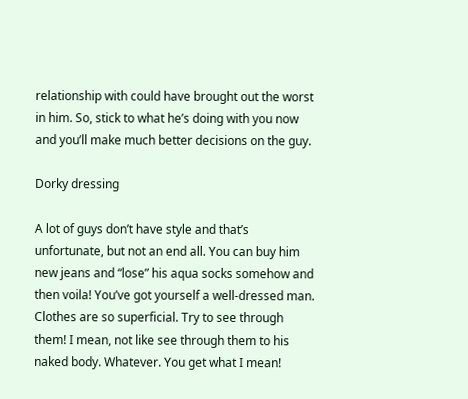relationship with could have brought out the worst in him. So, stick to what he’s doing with you now and you’ll make much better decisions on the guy.

Dorky dressing

A lot of guys don’t have style and that’s unfortunate, but not an end all. You can buy him new jeans and “lose” his aqua socks somehow and then voila! You’ve got yourself a well-dressed man. Clothes are so superficial. Try to see through them! I mean, not like see through them to his naked body. Whatever. You get what I mean!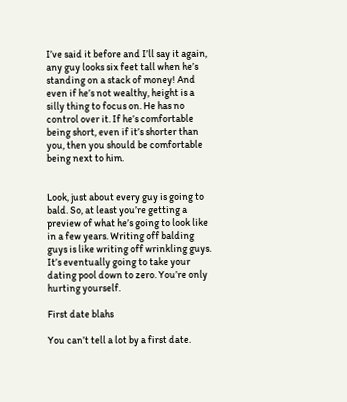I’ve said it before and I’ll say it again, any guy looks six feet tall when he’s standing on a stack of money! And even if he’s not wealthy, height is a silly thing to focus on. He has no control over it. If he’s comfortable being short, even if it’s shorter than you, then you should be comfortable being next to him.


Look, just about every guy is going to bald. So, at least you’re getting a preview of what he’s going to look like in a few years. Writing off balding guys is like writing off wrinkling guys. It’s eventually going to take your dating pool down to zero. You’re only hurting yourself.

First date blahs

You can’t tell a lot by a first date.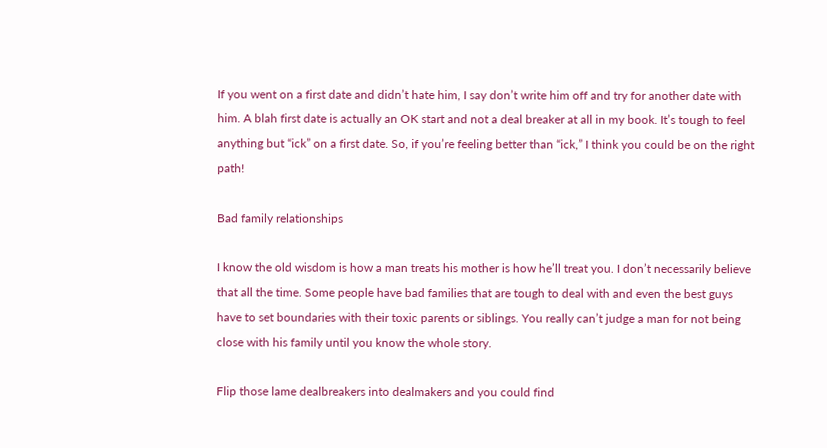If you went on a first date and didn’t hate him, I say don’t write him off and try for another date with him. A blah first date is actually an OK start and not a deal breaker at all in my book. It’s tough to feel anything but “ick” on a first date. So, if you’re feeling better than “ick,” I think you could be on the right path!

Bad family relationships

I know the old wisdom is how a man treats his mother is how he’ll treat you. I don’t necessarily believe that all the time. Some people have bad families that are tough to deal with and even the best guys have to set boundaries with their toxic parents or siblings. You really can’t judge a man for not being close with his family until you know the whole story.

Flip those lame dealbreakers into dealmakers and you could find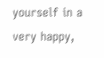yourself in a very happy,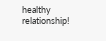healthy relationship!